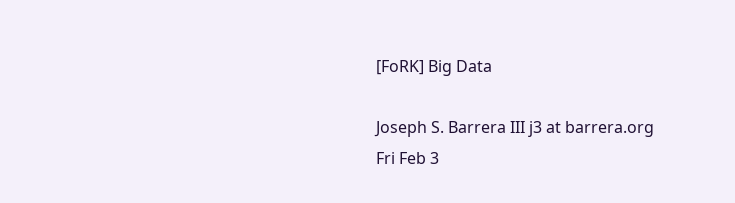[FoRK] Big Data

Joseph S. Barrera III j3 at barrera.org
Fri Feb 3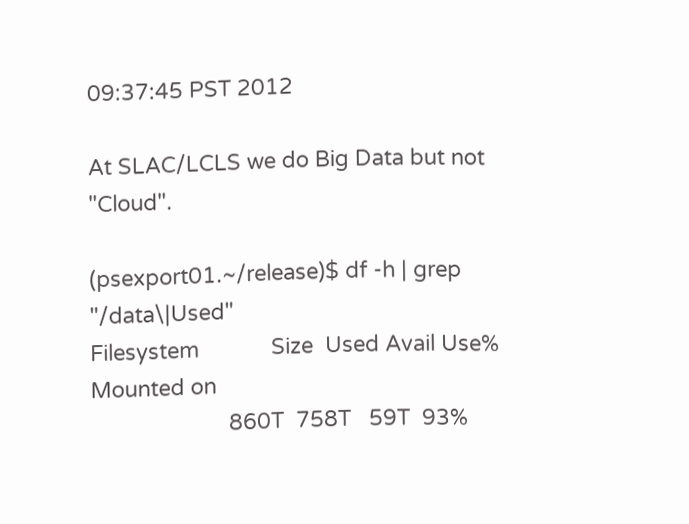09:37:45 PST 2012

At SLAC/LCLS we do Big Data but not "Cloud".

(psexport01.~/release)$ df -h | grep "/data\|Used"
Filesystem            Size  Used Avail Use% Mounted on
                       860T  758T   59T  93%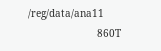/reg/data/ana11
                       860T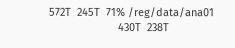572T  245T  71% /reg/data/ana01
                       430T  238T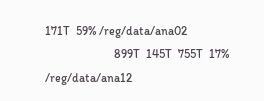171T  59% /reg/data/ana02
                       899T  145T  755T  17% /reg/data/ana12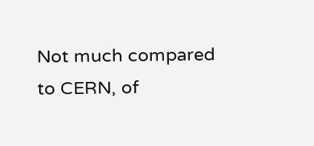Not much compared to CERN, of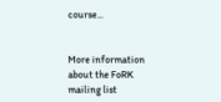course...


More information about the FoRK mailing list